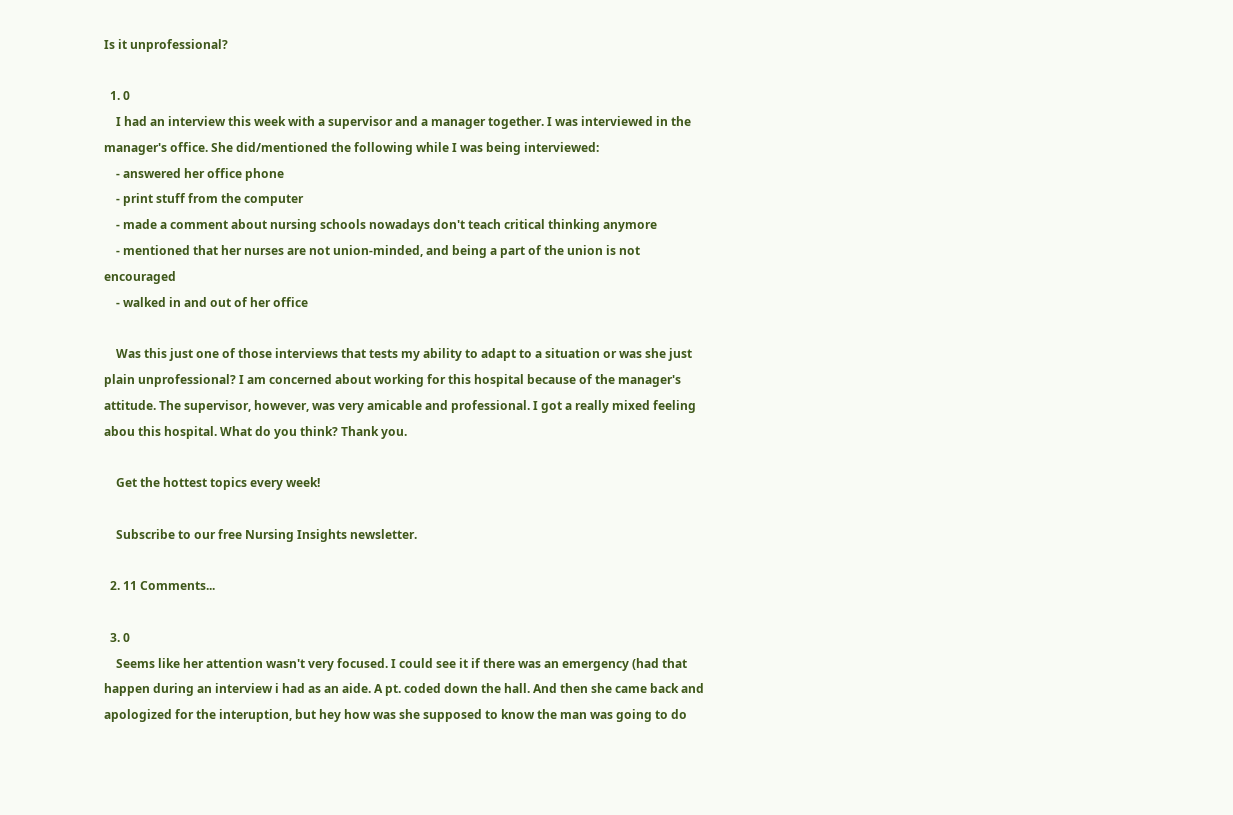Is it unprofessional?

  1. 0
    I had an interview this week with a supervisor and a manager together. I was interviewed in the manager's office. She did/mentioned the following while I was being interviewed:
    - answered her office phone
    - print stuff from the computer
    - made a comment about nursing schools nowadays don't teach critical thinking anymore
    - mentioned that her nurses are not union-minded, and being a part of the union is not encouraged
    - walked in and out of her office

    Was this just one of those interviews that tests my ability to adapt to a situation or was she just plain unprofessional? I am concerned about working for this hospital because of the manager's attitude. The supervisor, however, was very amicable and professional. I got a really mixed feeling abou this hospital. What do you think? Thank you.

    Get the hottest topics every week!

    Subscribe to our free Nursing Insights newsletter.

  2. 11 Comments...

  3. 0
    Seems like her attention wasn't very focused. I could see it if there was an emergency (had that happen during an interview i had as an aide. A pt. coded down the hall. And then she came back and apologized for the interuption, but hey how was she supposed to know the man was going to do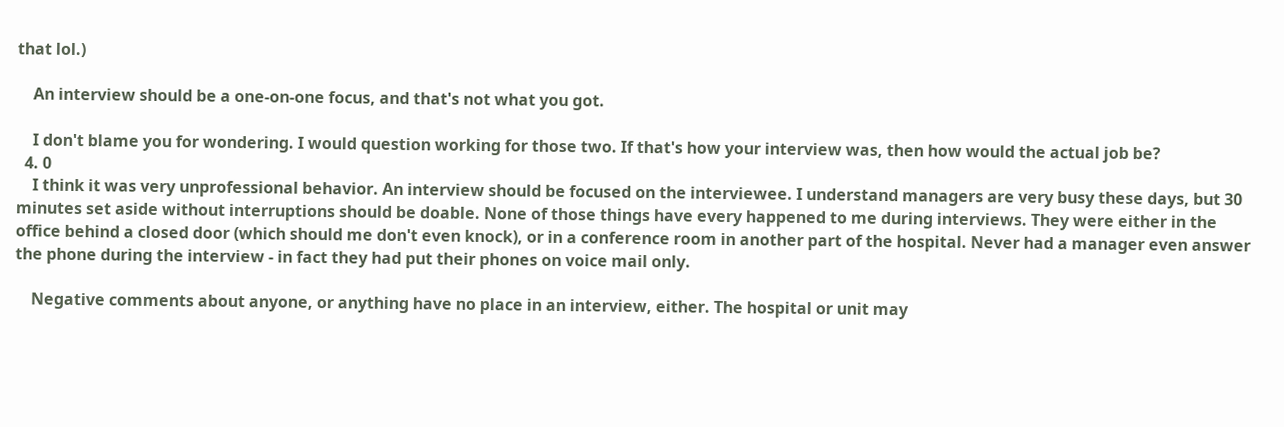that lol.)

    An interview should be a one-on-one focus, and that's not what you got.

    I don't blame you for wondering. I would question working for those two. If that's how your interview was, then how would the actual job be?
  4. 0
    I think it was very unprofessional behavior. An interview should be focused on the interviewee. I understand managers are very busy these days, but 30 minutes set aside without interruptions should be doable. None of those things have every happened to me during interviews. They were either in the office behind a closed door (which should me don't even knock), or in a conference room in another part of the hospital. Never had a manager even answer the phone during the interview - in fact they had put their phones on voice mail only.

    Negative comments about anyone, or anything have no place in an interview, either. The hospital or unit may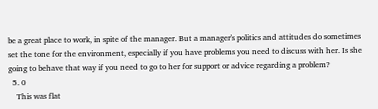be a great place to work, in spite of the manager. But a manager's politics and attitudes do sometimes set the tone for the environment, especially if you have problems you need to discuss with her. Is she going to behave that way if you need to go to her for support or advice regarding a problem?
  5. 0
    This was flat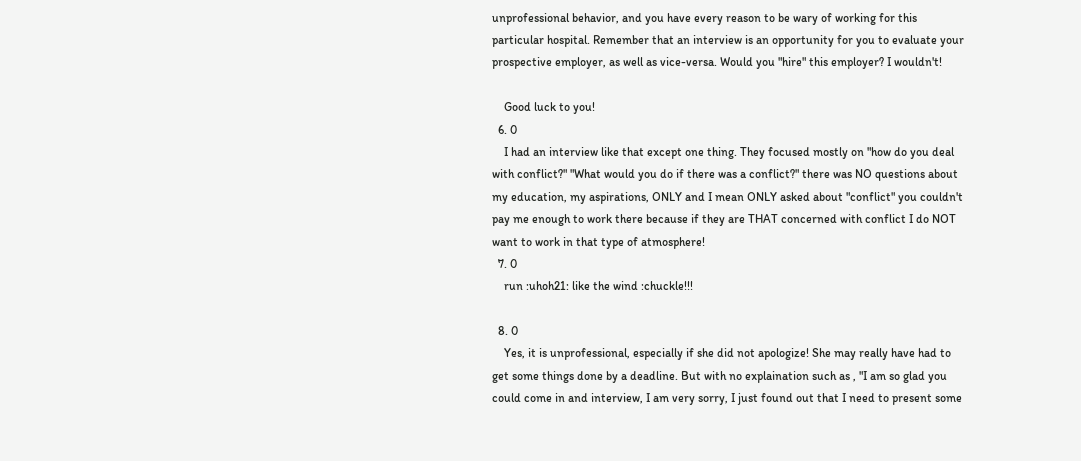unprofessional behavior, and you have every reason to be wary of working for this particular hospital. Remember that an interview is an opportunity for you to evaluate your prospective employer, as well as vice-versa. Would you "hire" this employer? I wouldn't!

    Good luck to you!
  6. 0
    I had an interview like that except one thing. They focused mostly on "how do you deal with conflict?" "What would you do if there was a conflict?" there was NO questions about my education, my aspirations, ONLY and I mean ONLY asked about "conflict" you couldn't pay me enough to work there because if they are THAT concerned with conflict I do NOT want to work in that type of atmosphere!
  7. 0
    run :uhoh21: like the wind :chuckle!!!

  8. 0
    Yes, it is unprofessional, especially if she did not apologize! She may really have had to get some things done by a deadline. But with no explaination such as , "I am so glad you could come in and interview, I am very sorry, I just found out that I need to present some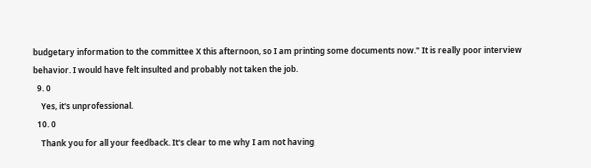budgetary information to the committee X this afternoon, so I am printing some documents now." It is really poor interview behavior. I would have felt insulted and probably not taken the job.
  9. 0
    Yes, it's unprofessional.
  10. 0
    Thank you for all your feedback. It's clear to me why I am not having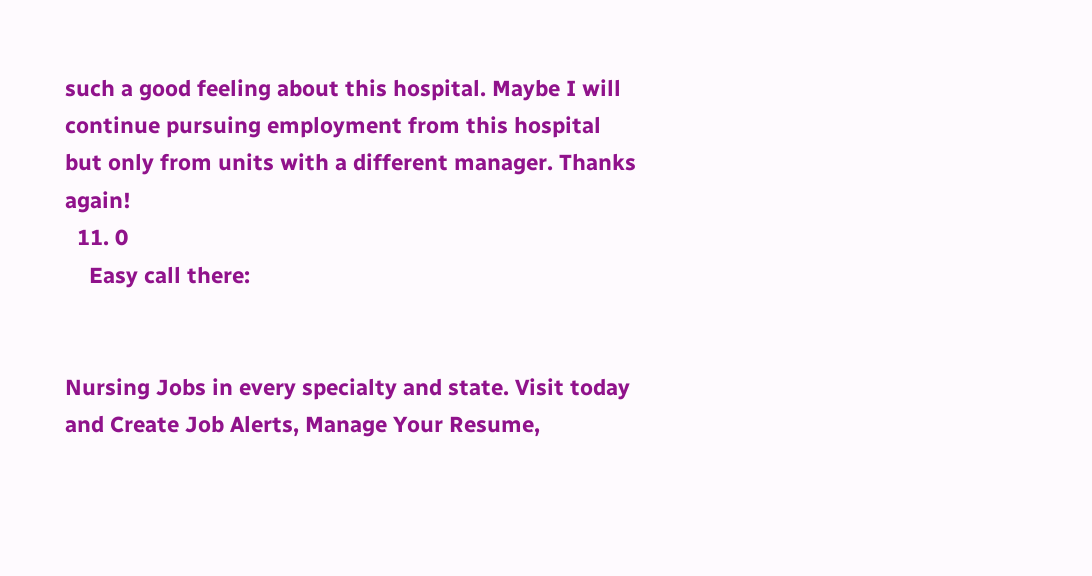such a good feeling about this hospital. Maybe I will continue pursuing employment from this hospital but only from units with a different manager. Thanks again!
  11. 0
    Easy call there:


Nursing Jobs in every specialty and state. Visit today and Create Job Alerts, Manage Your Resume,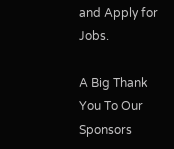and Apply for Jobs.

A Big Thank You To Our Sponsors